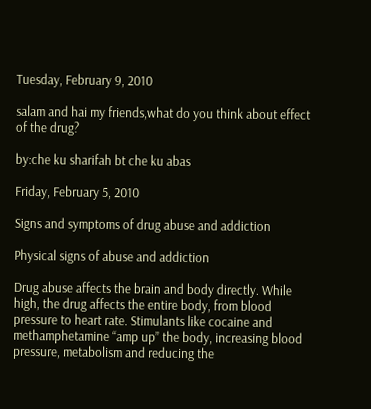Tuesday, February 9, 2010

salam and hai my friends,what do you think about effect of the drug?

by:che ku sharifah bt che ku abas

Friday, February 5, 2010

Signs and symptoms of drug abuse and addiction

Physical signs of abuse and addiction

Drug abuse affects the brain and body directly. While high, the drug affects the entire body, from blood pressure to heart rate. Stimulants like cocaine and methamphetamine “amp up” the body, increasing blood pressure, metabolism and reducing the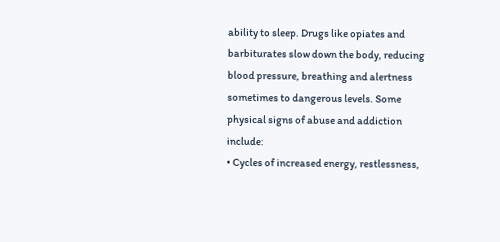ability to sleep. Drugs like opiates and barbiturates slow down the body, reducing blood pressure, breathing and alertness sometimes to dangerous levels. Some physical signs of abuse and addiction include:
• Cycles of increased energy, restlessness,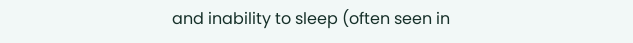and inability to sleep (often seen in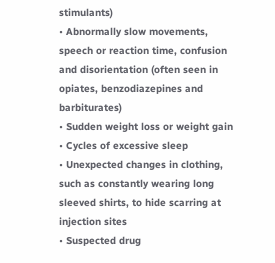stimulants)
• Abnormally slow movements, speech or reaction time, confusion and disorientation (often seen in opiates, benzodiazepines and barbiturates)
• Sudden weight loss or weight gain
• Cycles of excessive sleep
• Unexpected changes in clothing, such as constantly wearing long sleeved shirts, to hide scarring at injection sites
• Suspected drug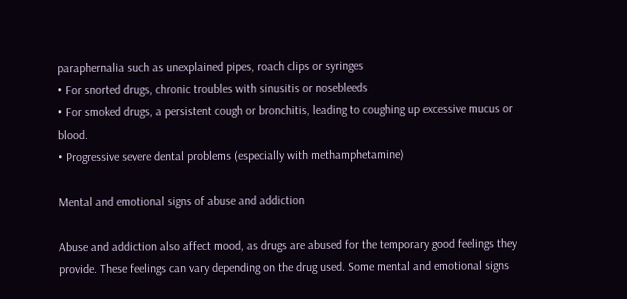paraphernalia such as unexplained pipes, roach clips or syringes
• For snorted drugs, chronic troubles with sinusitis or nosebleeds
• For smoked drugs, a persistent cough or bronchitis, leading to coughing up excessive mucus or blood.
• Progressive severe dental problems (especially with methamphetamine)

Mental and emotional signs of abuse and addiction

Abuse and addiction also affect mood, as drugs are abused for the temporary good feelings they provide. These feelings can vary depending on the drug used. Some mental and emotional signs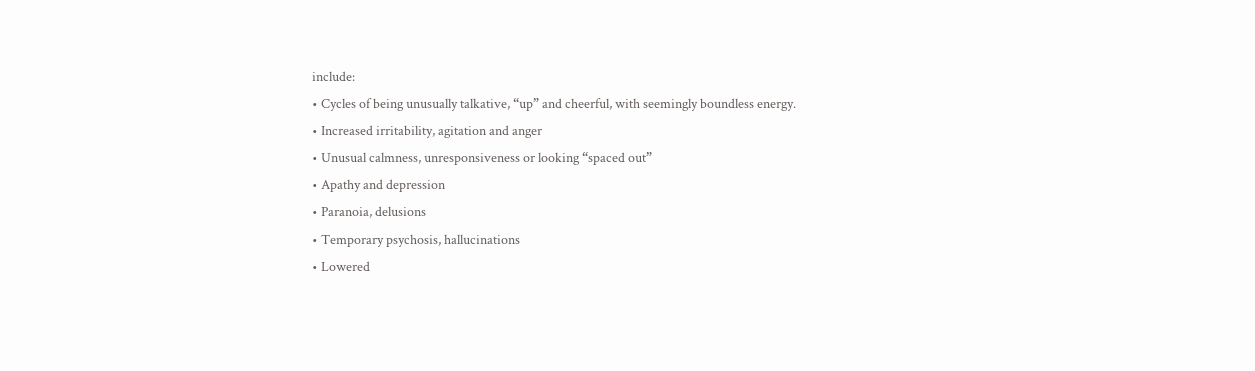include:
• Cycles of being unusually talkative, “up” and cheerful, with seemingly boundless energy.
• Increased irritability, agitation and anger
• Unusual calmness, unresponsiveness or looking “spaced out”
• Apathy and depression
• Paranoia, delusions
• Temporary psychosis, hallucinations
• Lowered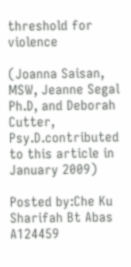threshold for violence

(Joanna Saisan, MSW, Jeanne Segal Ph.D, and Deborah Cutter, Psy.D.contributed to this article in January 2009)

Posted by:Che Ku Sharifah Bt Abas A124459